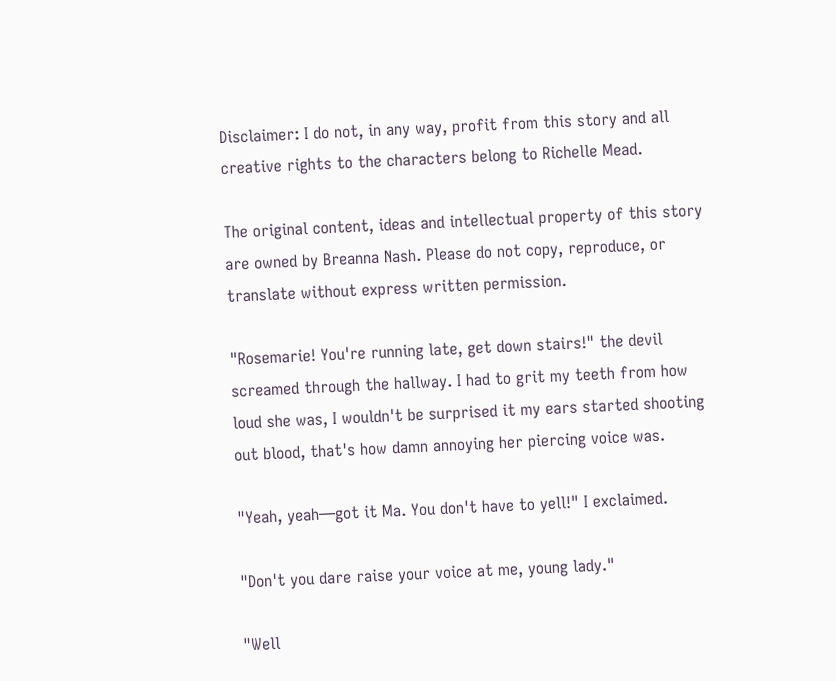Disclaimer: I do not, in any way, profit from this story and all creative rights to the characters belong to Richelle Mead.

The original content, ideas and intellectual property of this story are owned by Breanna Nash. Please do not copy, reproduce, or translate without express written permission.

"Rosemarie! You're running late, get down stairs!" the devil screamed through the hallway. I had to grit my teeth from how loud she was, I wouldn't be surprised it my ears started shooting out blood, that's how damn annoying her piercing voice was.

"Yeah, yeah—got it Ma. You don't have to yell!" I exclaimed.

"Don't you dare raise your voice at me, young lady."

"Well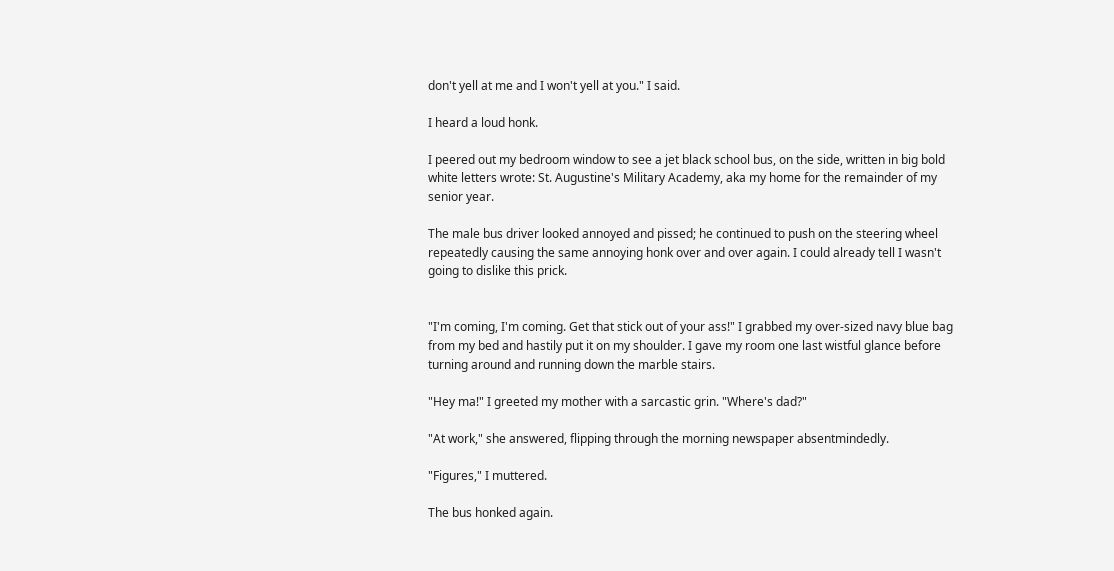don't yell at me and I won't yell at you." I said.

I heard a loud honk.

I peered out my bedroom window to see a jet black school bus, on the side, written in big bold white letters wrote: St. Augustine's Military Academy, aka my home for the remainder of my senior year.

The male bus driver looked annoyed and pissed; he continued to push on the steering wheel repeatedly causing the same annoying honk over and over again. I could already tell I wasn't going to dislike this prick.


"I'm coming, I'm coming. Get that stick out of your ass!" I grabbed my over-sized navy blue bag from my bed and hastily put it on my shoulder. I gave my room one last wistful glance before turning around and running down the marble stairs.

"Hey ma!" I greeted my mother with a sarcastic grin. "Where's dad?"

"At work," she answered, flipping through the morning newspaper absentmindedly.

"Figures," I muttered.

The bus honked again.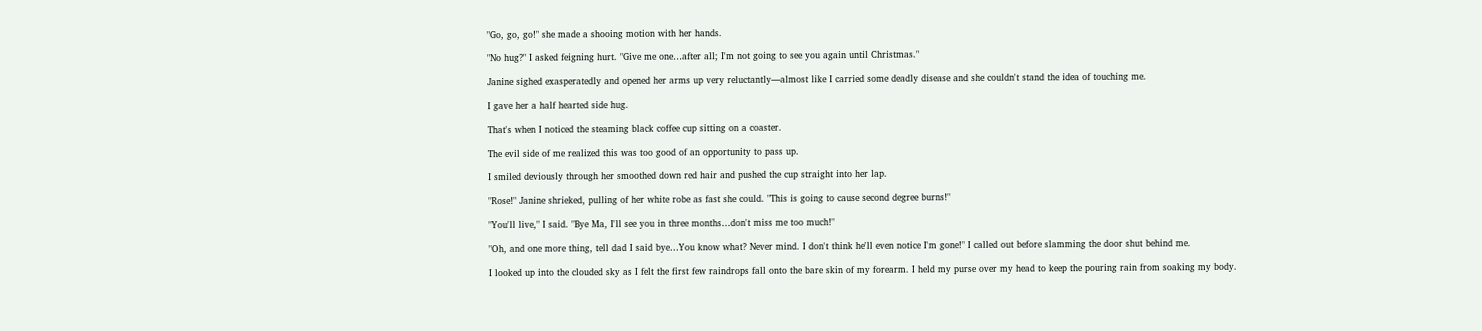"Go, go, go!" she made a shooing motion with her hands.

"No hug?" I asked feigning hurt. "Give me one…after all; I'm not going to see you again until Christmas."

Janine sighed exasperatedly and opened her arms up very reluctantly—almost like I carried some deadly disease and she couldn't stand the idea of touching me.

I gave her a half hearted side hug.

That's when I noticed the steaming black coffee cup sitting on a coaster.

The evil side of me realized this was too good of an opportunity to pass up.

I smiled deviously through her smoothed down red hair and pushed the cup straight into her lap.

"Rose!" Janine shrieked, pulling of her white robe as fast she could. "This is going to cause second degree burns!"

"You'll live," I said. "Bye Ma, I'll see you in three months…don't miss me too much!"

"Oh, and one more thing, tell dad I said bye…You know what? Never mind. I don't think he'll even notice I'm gone!" I called out before slamming the door shut behind me.

I looked up into the clouded sky as I felt the first few raindrops fall onto the bare skin of my forearm. I held my purse over my head to keep the pouring rain from soaking my body.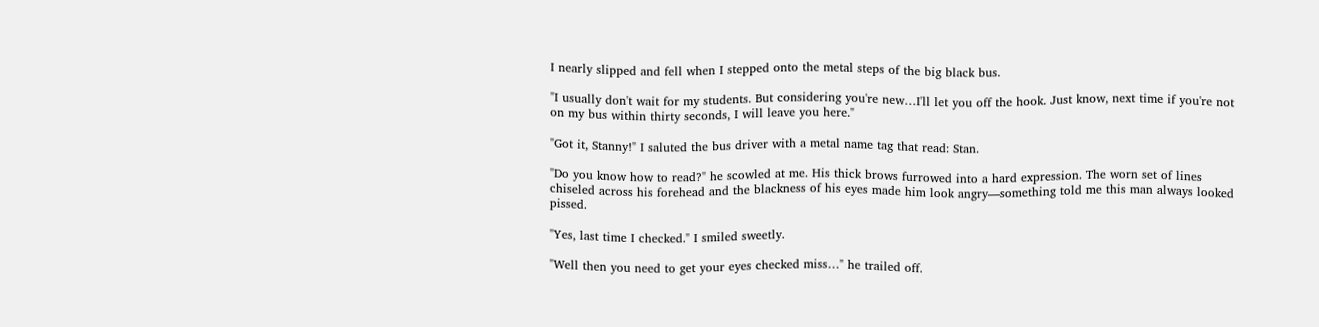I nearly slipped and fell when I stepped onto the metal steps of the big black bus.

"I usually don't wait for my students. But considering you're new…I'll let you off the hook. Just know, next time if you're not on my bus within thirty seconds, I will leave you here."

"Got it, Stanny!" I saluted the bus driver with a metal name tag that read: Stan.

"Do you know how to read?" he scowled at me. His thick brows furrowed into a hard expression. The worn set of lines chiseled across his forehead and the blackness of his eyes made him look angry—something told me this man always looked pissed.

"Yes, last time I checked." I smiled sweetly.

"Well then you need to get your eyes checked miss…" he trailed off.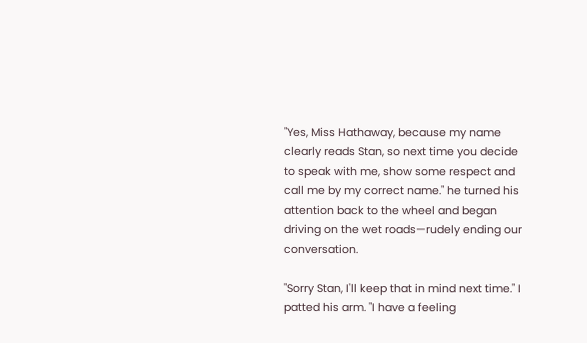"Yes, Miss Hathaway, because my name clearly reads Stan, so next time you decide to speak with me, show some respect and call me by my correct name." he turned his attention back to the wheel and began driving on the wet roads—rudely ending our conversation.

"Sorry Stan, I'll keep that in mind next time." I patted his arm. "I have a feeling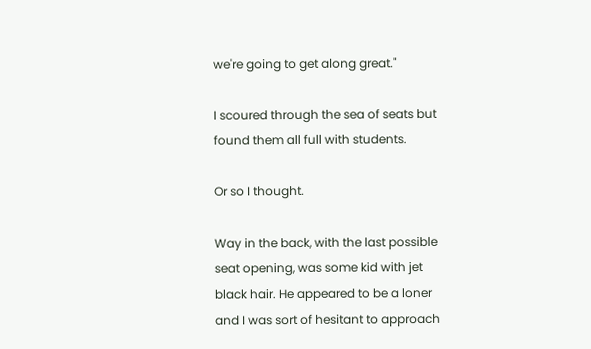we're going to get along great."

I scoured through the sea of seats but found them all full with students.

Or so I thought.

Way in the back, with the last possible seat opening, was some kid with jet black hair. He appeared to be a loner and I was sort of hesitant to approach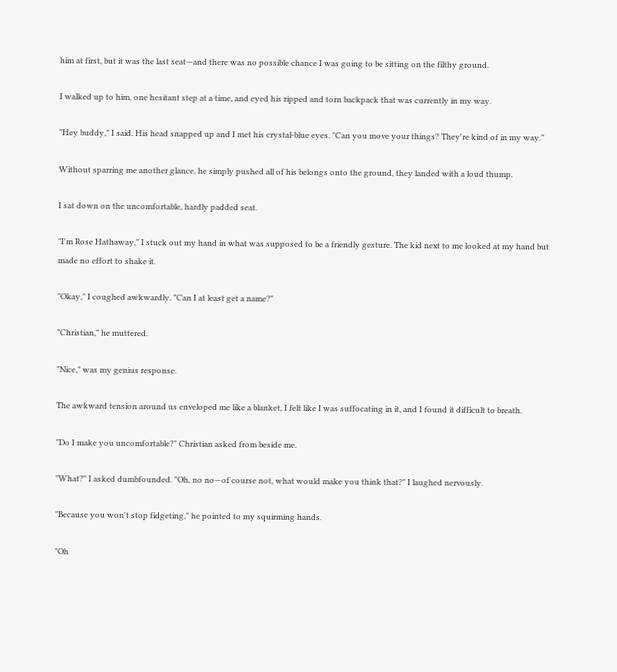him at first, but it was the last seat—and there was no possible chance I was going to be sitting on the filthy ground.

I walked up to him, one hesitant step at a time, and eyed his ripped and torn backpack that was currently in my way.

"Hey buddy," I said. His head snapped up and I met his crystal-blue eyes. "Can you move your things? They're kind of in my way."

Without sparring me another glance, he simply pushed all of his belongs onto the ground, they landed with a loud thump.

I sat down on the uncomfortable, hardly padded seat.

"I'm Rose Hathaway," I stuck out my hand in what was supposed to be a friendly gesture. The kid next to me looked at my hand but made no effort to shake it.

"Okay," I coughed awkwardly. "Can I at least get a name?"

"Christian," he muttered.

"Nice," was my genius response.

The awkward tension around us enveloped me like a blanket, I felt like I was suffocating in it, and I found it difficult to breath.

"Do I make you uncomfortable?" Christian asked from beside me.

"What?" I asked dumbfounded. "Oh, no no—of course not, what would make you think that?" I laughed nervously.

"Because you won't stop fidgeting," he pointed to my squirming hands.

"Oh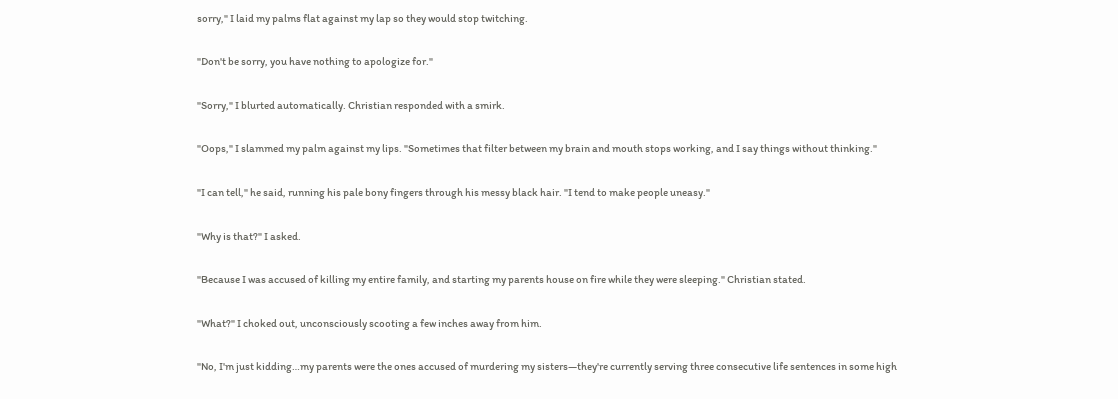sorry," I laid my palms flat against my lap so they would stop twitching.

"Don't be sorry, you have nothing to apologize for."

"Sorry," I blurted automatically. Christian responded with a smirk.

"Oops," I slammed my palm against my lips. "Sometimes that filter between my brain and mouth stops working, and I say things without thinking."

"I can tell," he said, running his pale bony fingers through his messy black hair. "I tend to make people uneasy."

"Why is that?" I asked.

"Because I was accused of killing my entire family, and starting my parents house on fire while they were sleeping." Christian stated.

"What?" I choked out, unconsciously scooting a few inches away from him.

"No, I'm just kidding…my parents were the ones accused of murdering my sisters—they're currently serving three consecutive life sentences in some high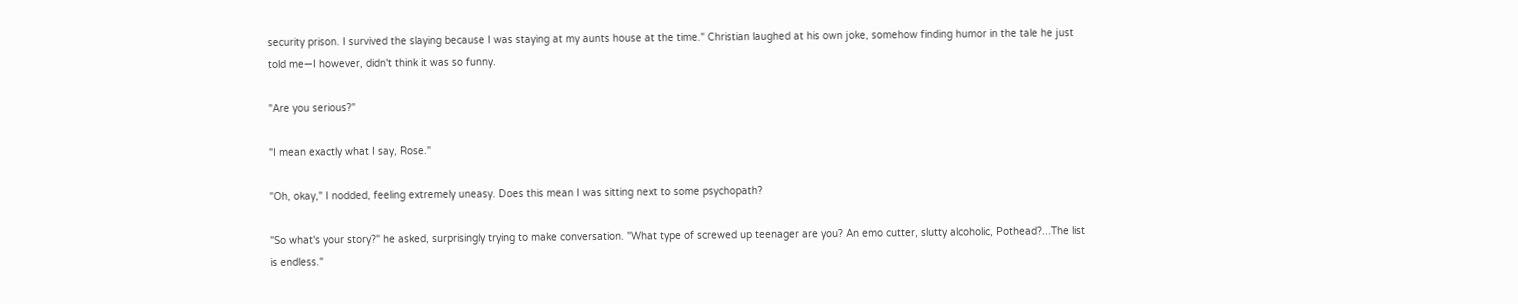security prison. I survived the slaying because I was staying at my aunts house at the time." Christian laughed at his own joke, somehow finding humor in the tale he just told me—I however, didn't think it was so funny.

"Are you serious?"

"I mean exactly what I say, Rose."

"Oh, okay," I nodded, feeling extremely uneasy. Does this mean I was sitting next to some psychopath?

"So what's your story?" he asked, surprisingly trying to make conversation. "What type of screwed up teenager are you? An emo cutter, slutty alcoholic, Pothead?...The list is endless."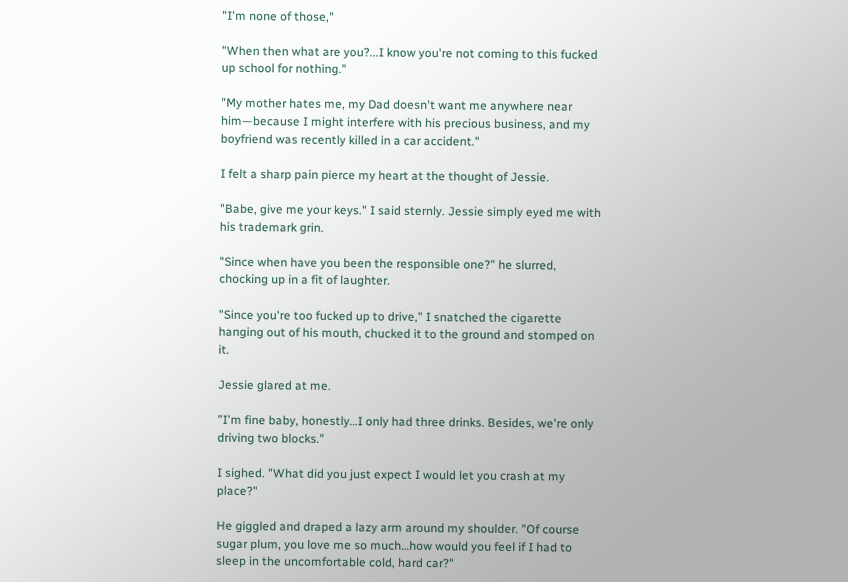"I'm none of those,"

"When then what are you?...I know you're not coming to this fucked up school for nothing."

"My mother hates me, my Dad doesn't want me anywhere near him—because I might interfere with his precious business, and my boyfriend was recently killed in a car accident."

I felt a sharp pain pierce my heart at the thought of Jessie.

"Babe, give me your keys." I said sternly. Jessie simply eyed me with his trademark grin.

"Since when have you been the responsible one?" he slurred, chocking up in a fit of laughter.

"Since you're too fucked up to drive," I snatched the cigarette hanging out of his mouth, chucked it to the ground and stomped on it.

Jessie glared at me.

"I'm fine baby, honestly…I only had three drinks. Besides, we're only driving two blocks."

I sighed. "What did you just expect I would let you crash at my place?"

He giggled and draped a lazy arm around my shoulder. "Of course sugar plum, you love me so much…how would you feel if I had to sleep in the uncomfortable cold, hard car?"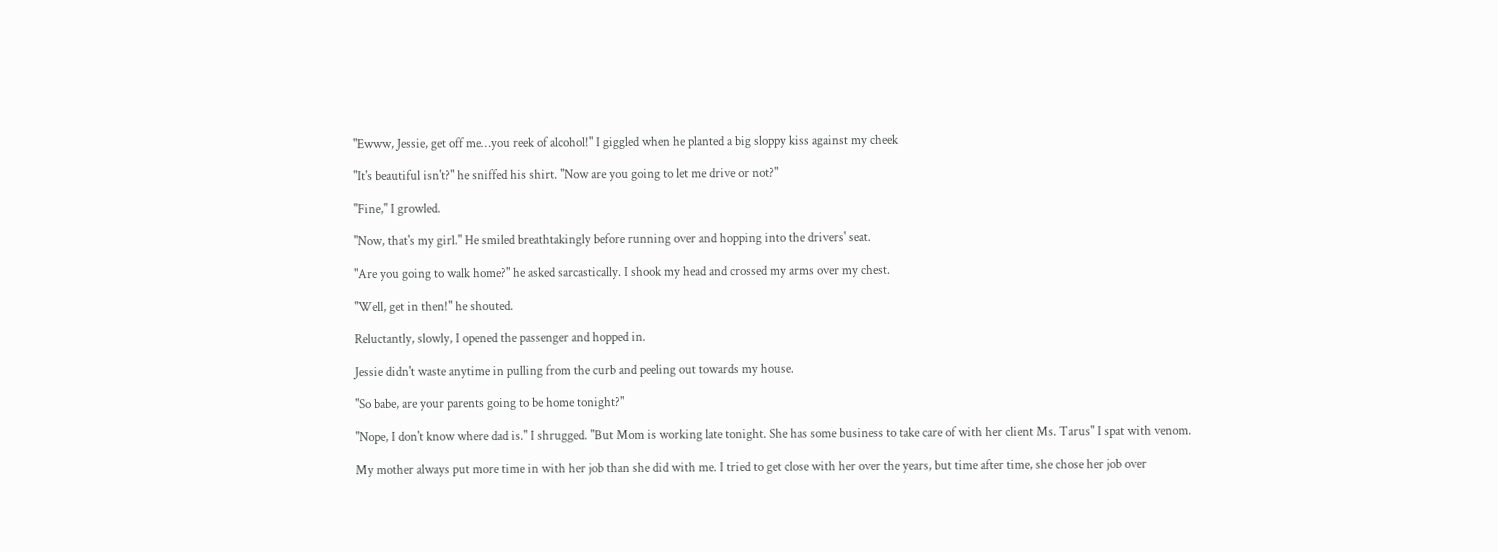"Ewww, Jessie, get off me…you reek of alcohol!" I giggled when he planted a big sloppy kiss against my cheek

"It's beautiful isn't?" he sniffed his shirt. "Now are you going to let me drive or not?"

"Fine," I growled.

"Now, that's my girl." He smiled breathtakingly before running over and hopping into the drivers' seat.

"Are you going to walk home?" he asked sarcastically. I shook my head and crossed my arms over my chest.

"Well, get in then!" he shouted.

Reluctantly, slowly, I opened the passenger and hopped in.

Jessie didn't waste anytime in pulling from the curb and peeling out towards my house.

"So babe, are your parents going to be home tonight?"

"Nope, I don't know where dad is." I shrugged. "But Mom is working late tonight. She has some business to take care of with her client Ms. Tarus" I spat with venom.

My mother always put more time in with her job than she did with me. I tried to get close with her over the years, but time after time, she chose her job over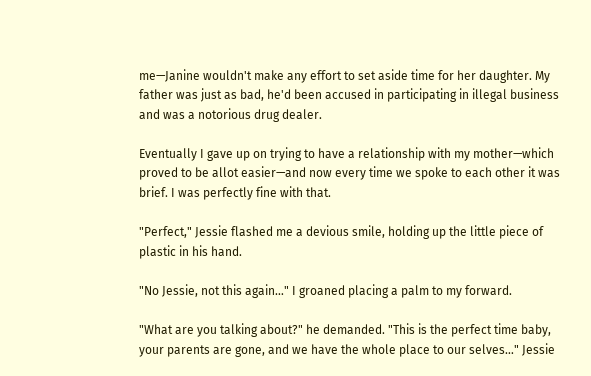me—Janine wouldn't make any effort to set aside time for her daughter. My father was just as bad, he'd been accused in participating in illegal business and was a notorious drug dealer.

Eventually I gave up on trying to have a relationship with my mother—which proved to be allot easier—and now every time we spoke to each other it was brief. I was perfectly fine with that.

"Perfect," Jessie flashed me a devious smile, holding up the little piece of plastic in his hand.

"No Jessie, not this again…" I groaned placing a palm to my forward.

"What are you talking about?" he demanded. "This is the perfect time baby, your parents are gone, and we have the whole place to our selves…" Jessie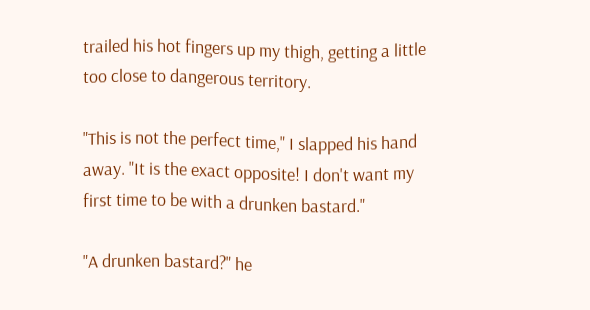trailed his hot fingers up my thigh, getting a little too close to dangerous territory.

"This is not the perfect time," I slapped his hand away. "It is the exact opposite! I don't want my first time to be with a drunken bastard."

"A drunken bastard?" he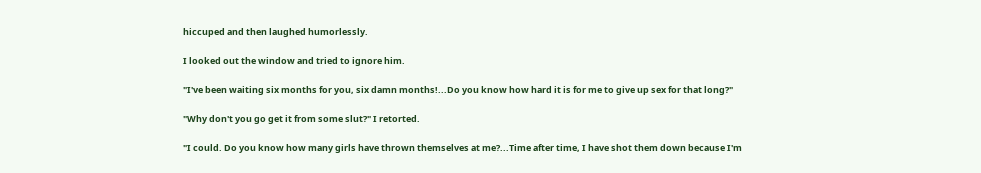hiccuped and then laughed humorlessly.

I looked out the window and tried to ignore him.

"I've been waiting six months for you, six damn months!...Do you know how hard it is for me to give up sex for that long?"

"Why don't you go get it from some slut?" I retorted.

"I could. Do you know how many girls have thrown themselves at me?...Time after time, I have shot them down because I'm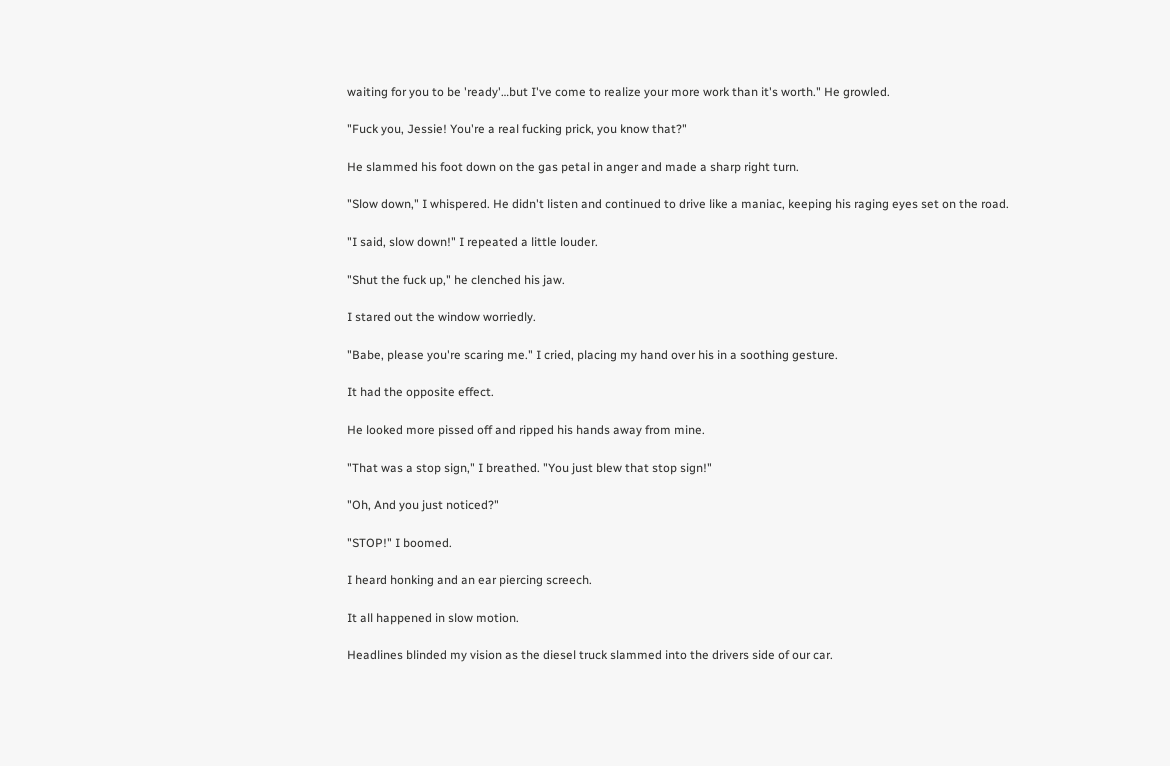waiting for you to be 'ready'…but I've come to realize your more work than it's worth." He growled.

"Fuck you, Jessie! You're a real fucking prick, you know that?"

He slammed his foot down on the gas petal in anger and made a sharp right turn.

"Slow down," I whispered. He didn't listen and continued to drive like a maniac, keeping his raging eyes set on the road.

"I said, slow down!" I repeated a little louder.

"Shut the fuck up," he clenched his jaw.

I stared out the window worriedly.

"Babe, please you're scaring me." I cried, placing my hand over his in a soothing gesture.

It had the opposite effect.

He looked more pissed off and ripped his hands away from mine.

"That was a stop sign," I breathed. "You just blew that stop sign!"

"Oh, And you just noticed?"

"STOP!" I boomed.

I heard honking and an ear piercing screech.

It all happened in slow motion.

Headlines blinded my vision as the diesel truck slammed into the drivers side of our car.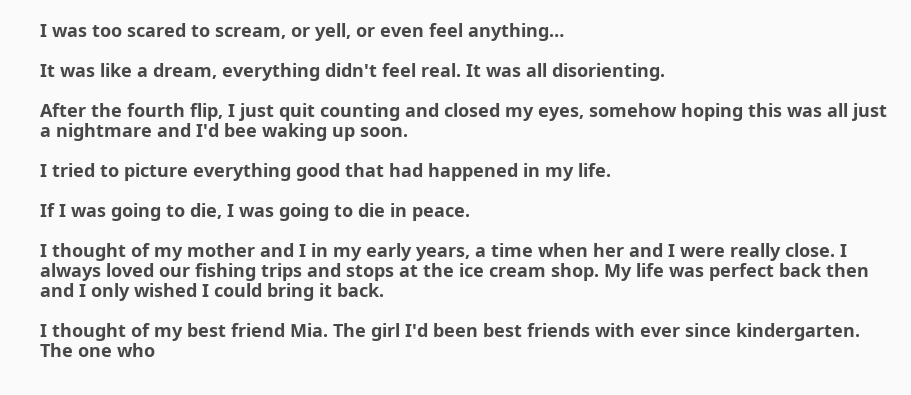I was too scared to scream, or yell, or even feel anything…

It was like a dream, everything didn't feel real. It was all disorienting.

After the fourth flip, I just quit counting and closed my eyes, somehow hoping this was all just a nightmare and I'd bee waking up soon.

I tried to picture everything good that had happened in my life.

If I was going to die, I was going to die in peace.

I thought of my mother and I in my early years, a time when her and I were really close. I always loved our fishing trips and stops at the ice cream shop. My life was perfect back then and I only wished I could bring it back.

I thought of my best friend Mia. The girl I'd been best friends with ever since kindergarten. The one who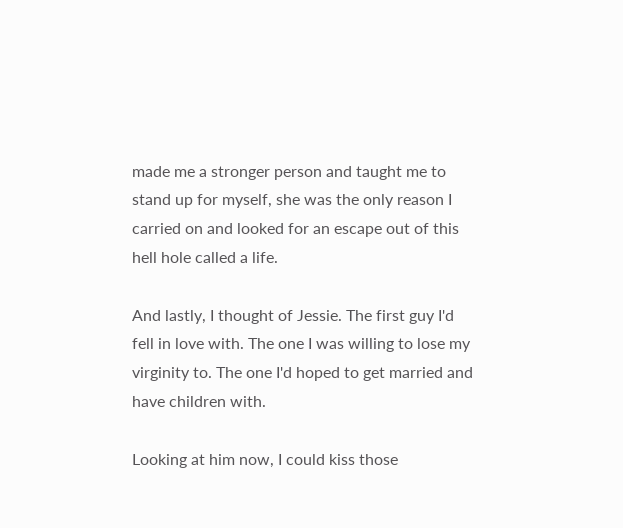made me a stronger person and taught me to stand up for myself, she was the only reason I carried on and looked for an escape out of this hell hole called a life.

And lastly, I thought of Jessie. The first guy I'd fell in love with. The one I was willing to lose my virginity to. The one I'd hoped to get married and have children with.

Looking at him now, I could kiss those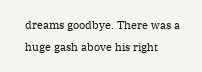dreams goodbye. There was a huge gash above his right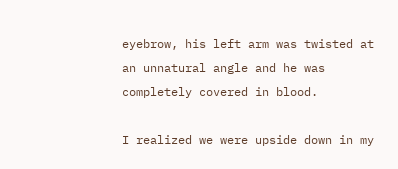eyebrow, his left arm was twisted at an unnatural angle and he was completely covered in blood.

I realized we were upside down in my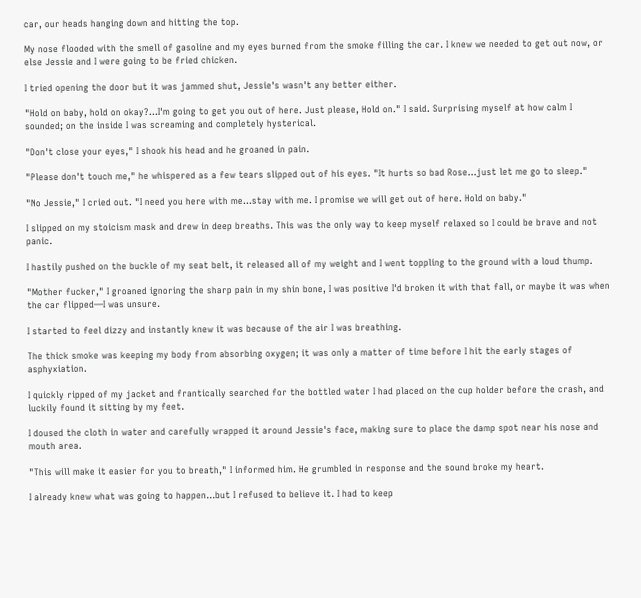car, our heads hanging down and hitting the top.

My nose flooded with the smell of gasoline and my eyes burned from the smoke filling the car. I knew we needed to get out now, or else Jessie and I were going to be fried chicken.

I tried opening the door but it was jammed shut, Jessie's wasn't any better either.

"Hold on baby, hold on okay?...I'm going to get you out of here. Just please, Hold on." I said. Surprising myself at how calm I sounded; on the inside I was screaming and completely hysterical.

"Don't close your eyes," I shook his head and he groaned in pain.

"Please don't touch me," he whispered as a few tears slipped out of his eyes. "It hurts so bad Rose…just let me go to sleep."

"No Jessie," I cried out. "I need you here with me...stay with me. I promise we will get out of here. Hold on baby."

I slipped on my stoicism mask and drew in deep breaths. This was the only way to keep myself relaxed so I could be brave and not panic.

I hastily pushed on the buckle of my seat belt, it released all of my weight and I went toppling to the ground with a loud thump.

"Mother fucker," I groaned ignoring the sharp pain in my shin bone, I was positive I'd broken it with that fall, or maybe it was when the car flipped—I was unsure.

I started to feel dizzy and instantly knew it was because of the air I was breathing.

The thick smoke was keeping my body from absorbing oxygen; it was only a matter of time before I hit the early stages of asphyxiation.

I quickly ripped of my jacket and frantically searched for the bottled water I had placed on the cup holder before the crash, and luckily found it sitting by my feet.

I doused the cloth in water and carefully wrapped it around Jessie's face, making sure to place the damp spot near his nose and mouth area.

"This will make it easier for you to breath," I informed him. He grumbled in response and the sound broke my heart.

I already knew what was going to happen…but I refused to believe it. I had to keep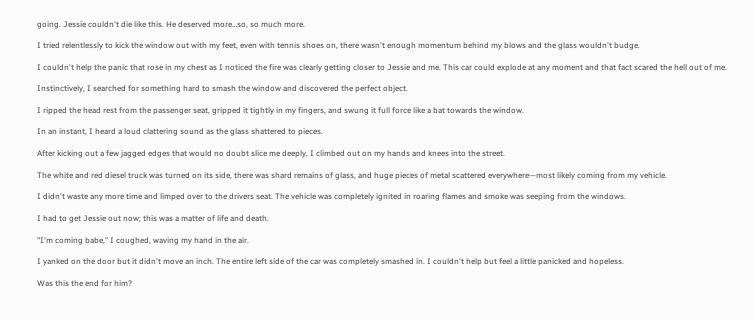going. Jessie couldn't die like this. He deserved more…so, so much more.

I tried relentlessly to kick the window out with my feet, even with tennis shoes on, there wasn't enough momentum behind my blows and the glass wouldn't budge.

I couldn't help the panic that rose in my chest as I noticed the fire was clearly getting closer to Jessie and me. This car could explode at any moment and that fact scared the hell out of me.

Instinctively, I searched for something hard to smash the window and discovered the perfect object.

I ripped the head rest from the passenger seat, gripped it tightly in my fingers, and swung it full force like a bat towards the window.

In an instant, I heard a loud clattering sound as the glass shattered to pieces.

After kicking out a few jagged edges that would no doubt slice me deeply, I climbed out on my hands and knees into the street.

The white and red diesel truck was turned on its side, there was shard remains of glass, and huge pieces of metal scattered everywhere—most likely coming from my vehicle.

I didn't waste any more time and limped over to the drivers seat. The vehicle was completely ignited in roaring flames and smoke was seeping from the windows.

I had to get Jessie out now; this was a matter of life and death.

"I'm coming babe," I coughed, waving my hand in the air.

I yanked on the door but it didn't move an inch. The entire left side of the car was completely smashed in. I couldn't help but feel a little panicked and hopeless.

Was this the end for him?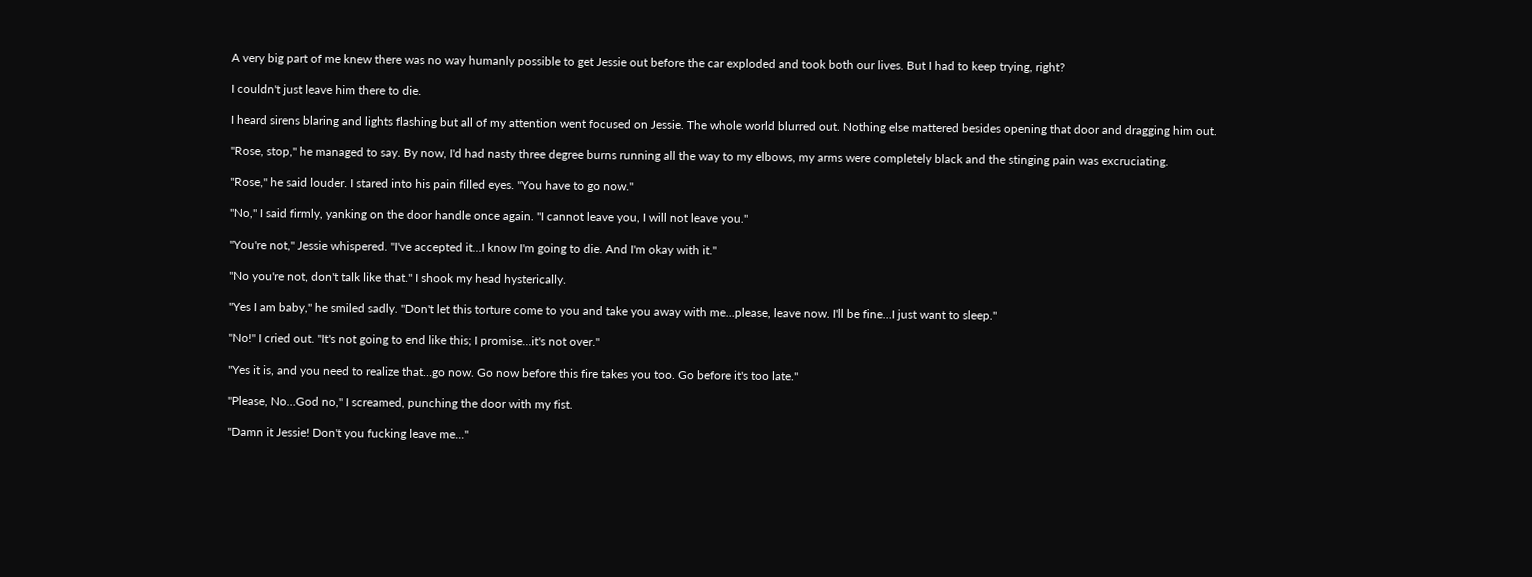A very big part of me knew there was no way humanly possible to get Jessie out before the car exploded and took both our lives. But I had to keep trying, right?

I couldn't just leave him there to die.

I heard sirens blaring and lights flashing but all of my attention went focused on Jessie. The whole world blurred out. Nothing else mattered besides opening that door and dragging him out.

"Rose, stop," he managed to say. By now, I'd had nasty three degree burns running all the way to my elbows, my arms were completely black and the stinging pain was excruciating.

"Rose," he said louder. I stared into his pain filled eyes. "You have to go now."

"No," I said firmly, yanking on the door handle once again. "I cannot leave you, I will not leave you."

"You're not," Jessie whispered. "I've accepted it…I know I'm going to die. And I'm okay with it."

"No you're not, don't talk like that." I shook my head hysterically.

"Yes I am baby," he smiled sadly. "Don't let this torture come to you and take you away with me…please, leave now. I'll be fine…I just want to sleep."

"No!" I cried out. "It's not going to end like this; I promise…it's not over."

"Yes it is, and you need to realize that…go now. Go now before this fire takes you too. Go before it's too late."

"Please, No…God no," I screamed, punching the door with my fist.

"Damn it Jessie! Don't you fucking leave me..."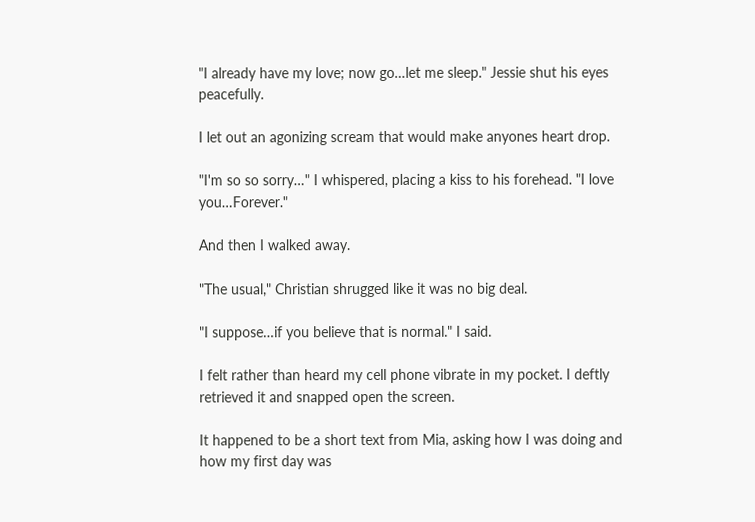"I already have my love; now go…let me sleep." Jessie shut his eyes peacefully.

I let out an agonizing scream that would make anyones heart drop.

"I'm so so sorry…" I whispered, placing a kiss to his forehead. "I love you…Forever."

And then I walked away.

"The usual," Christian shrugged like it was no big deal.

"I suppose…if you believe that is normal." I said.

I felt rather than heard my cell phone vibrate in my pocket. I deftly retrieved it and snapped open the screen.

It happened to be a short text from Mia, asking how I was doing and how my first day was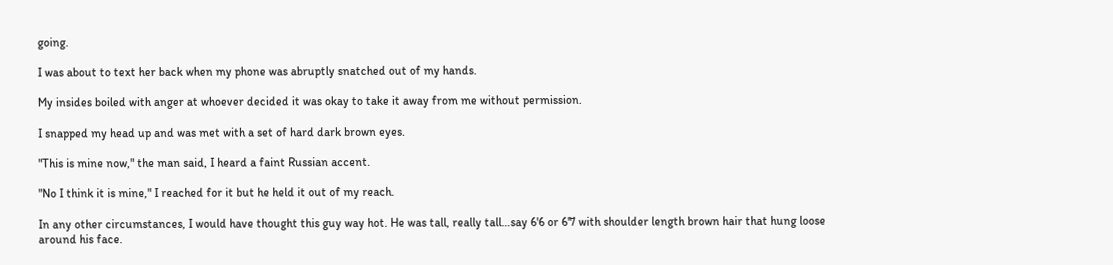going.

I was about to text her back when my phone was abruptly snatched out of my hands.

My insides boiled with anger at whoever decided it was okay to take it away from me without permission.

I snapped my head up and was met with a set of hard dark brown eyes.

"This is mine now," the man said, I heard a faint Russian accent.

"No I think it is mine," I reached for it but he held it out of my reach.

In any other circumstances, I would have thought this guy way hot. He was tall, really tall…say 6'6 or 6'7 with shoulder length brown hair that hung loose around his face.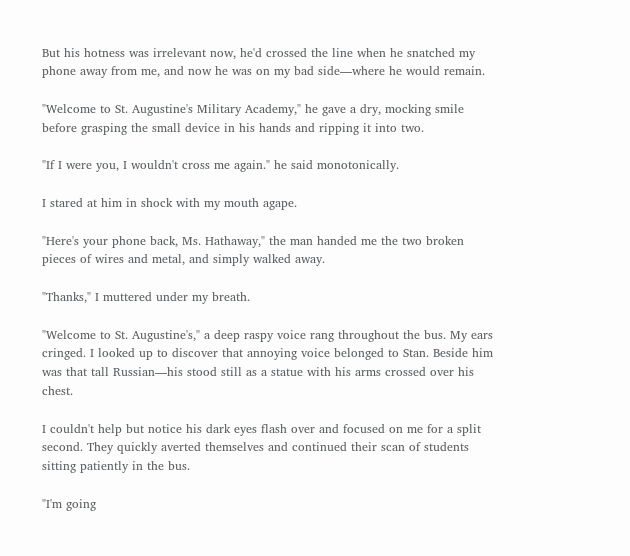But his hotness was irrelevant now, he'd crossed the line when he snatched my phone away from me, and now he was on my bad side—where he would remain.

"Welcome to St. Augustine's Military Academy," he gave a dry, mocking smile before grasping the small device in his hands and ripping it into two.

"If I were you, I wouldn't cross me again." he said monotonically.

I stared at him in shock with my mouth agape.

"Here's your phone back, Ms. Hathaway," the man handed me the two broken pieces of wires and metal, and simply walked away.

"Thanks," I muttered under my breath.

"Welcome to St. Augustine's," a deep raspy voice rang throughout the bus. My ears cringed. I looked up to discover that annoying voice belonged to Stan. Beside him was that tall Russian—his stood still as a statue with his arms crossed over his chest.

I couldn't help but notice his dark eyes flash over and focused on me for a split second. They quickly averted themselves and continued their scan of students sitting patiently in the bus.

"I'm going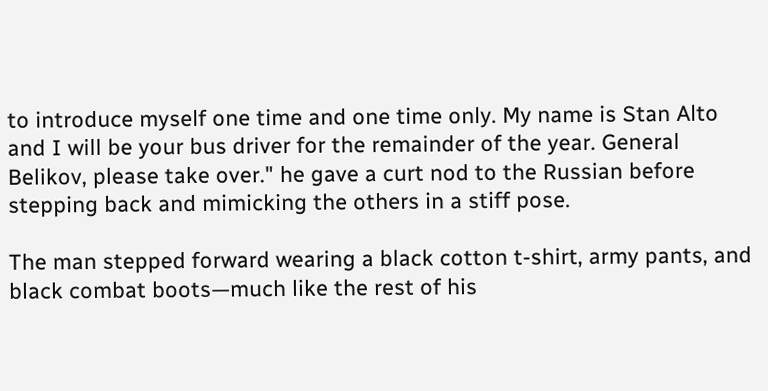to introduce myself one time and one time only. My name is Stan Alto and I will be your bus driver for the remainder of the year. General Belikov, please take over." he gave a curt nod to the Russian before stepping back and mimicking the others in a stiff pose.

The man stepped forward wearing a black cotton t-shirt, army pants, and black combat boots—much like the rest of his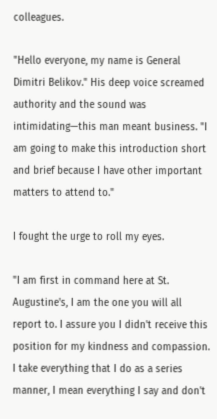colleagues.

"Hello everyone, my name is General Dimitri Belikov." His deep voice screamed authority and the sound was intimidating—this man meant business. "I am going to make this introduction short and brief because I have other important matters to attend to."

I fought the urge to roll my eyes.

"I am first in command here at St. Augustine's, I am the one you will all report to. I assure you I didn't receive this position for my kindness and compassion. I take everything that I do as a series manner, I mean everything I say and don't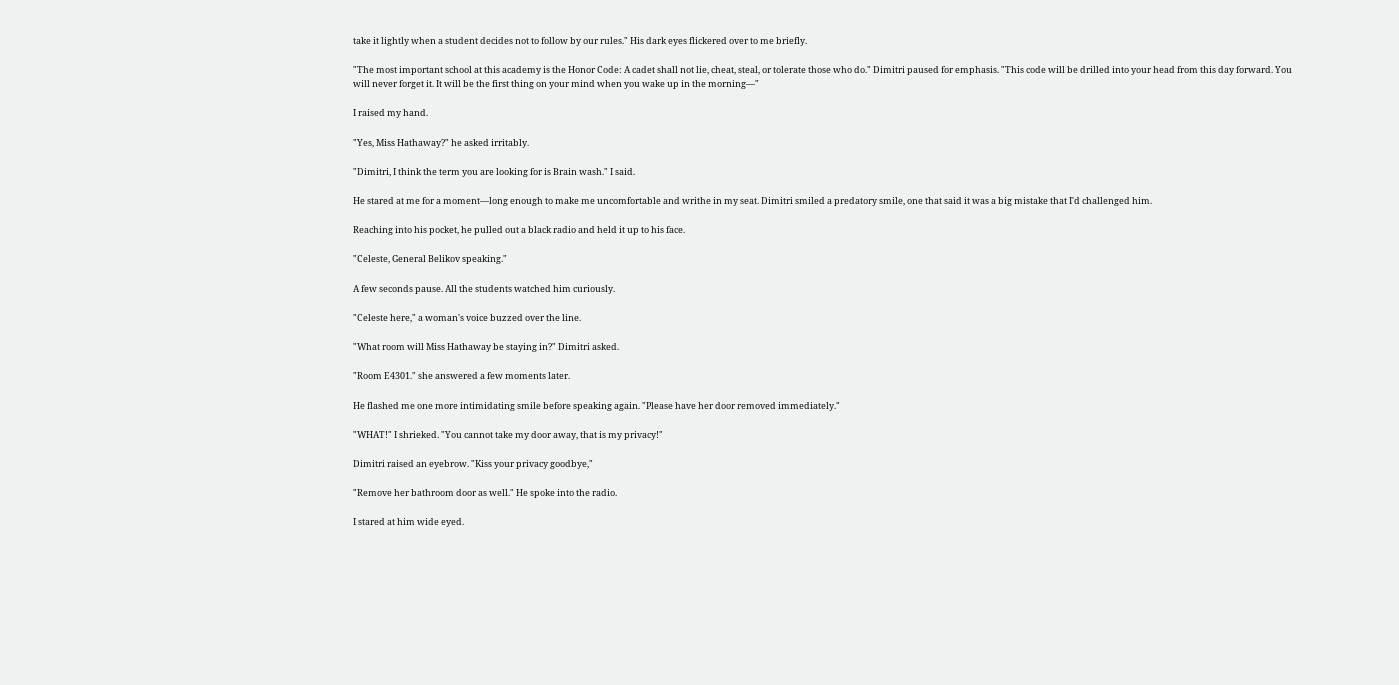take it lightly when a student decides not to follow by our rules." His dark eyes flickered over to me briefly.

"The most important school at this academy is the Honor Code: A cadet shall not lie, cheat, steal, or tolerate those who do." Dimitri paused for emphasis. "This code will be drilled into your head from this day forward. You will never forget it. It will be the first thing on your mind when you wake up in the morning—"

I raised my hand.

"Yes, Miss Hathaway?" he asked irritably.

"Dimitri, I think the term you are looking for is Brain wash." I said.

He stared at me for a moment—long enough to make me uncomfortable and writhe in my seat. Dimitri smiled a predatory smile, one that said it was a big mistake that I'd challenged him.

Reaching into his pocket, he pulled out a black radio and held it up to his face.

"Celeste, General Belikov speaking."

A few seconds pause. All the students watched him curiously.

"Celeste here," a woman's voice buzzed over the line.

"What room will Miss Hathaway be staying in?" Dimitri asked.

"Room E4301." she answered a few moments later.

He flashed me one more intimidating smile before speaking again. "Please have her door removed immediately."

"WHAT!" I shrieked. "You cannot take my door away, that is my privacy!"

Dimitri raised an eyebrow. "Kiss your privacy goodbye,"

"Remove her bathroom door as well." He spoke into the radio.

I stared at him wide eyed.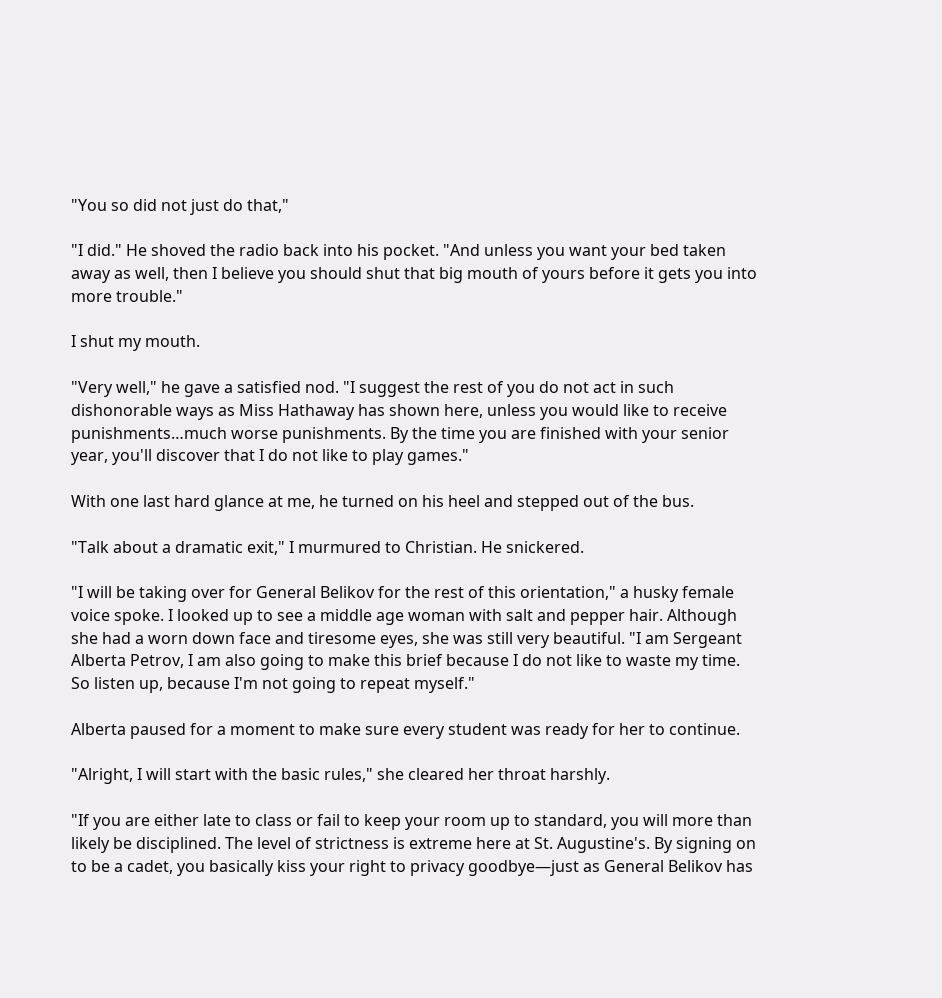"You so did not just do that,"

"I did." He shoved the radio back into his pocket. "And unless you want your bed taken away as well, then I believe you should shut that big mouth of yours before it gets you into more trouble."

I shut my mouth.

"Very well," he gave a satisfied nod. "I suggest the rest of you do not act in such dishonorable ways as Miss Hathaway has shown here, unless you would like to receive punishments…much worse punishments. By the time you are finished with your senior year, you'll discover that I do not like to play games."

With one last hard glance at me, he turned on his heel and stepped out of the bus.

"Talk about a dramatic exit," I murmured to Christian. He snickered.

"I will be taking over for General Belikov for the rest of this orientation," a husky female voice spoke. I looked up to see a middle age woman with salt and pepper hair. Although she had a worn down face and tiresome eyes, she was still very beautiful. "I am Sergeant Alberta Petrov, I am also going to make this brief because I do not like to waste my time. So listen up, because I'm not going to repeat myself."

Alberta paused for a moment to make sure every student was ready for her to continue.

"Alright, I will start with the basic rules," she cleared her throat harshly.

"If you are either late to class or fail to keep your room up to standard, you will more than likely be disciplined. The level of strictness is extreme here at St. Augustine's. By signing on to be a cadet, you basically kiss your right to privacy goodbye—just as General Belikov has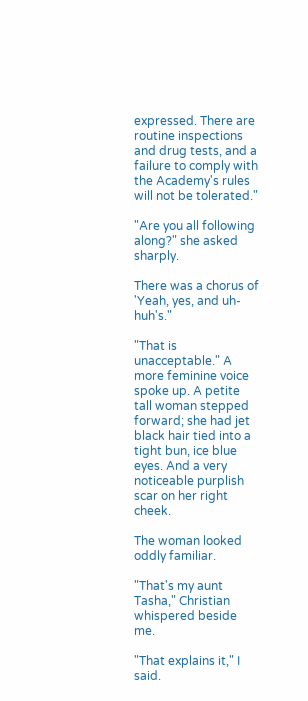expressed. There are routine inspections and drug tests, and a failure to comply with the Academy's rules will not be tolerated."

"Are you all following along?" she asked sharply.

There was a chorus of 'Yeah, yes, and uh-huh's."

"That is unacceptable." A more feminine voice spoke up. A petite tall woman stepped forward; she had jet black hair tied into a tight bun, ice blue eyes. And a very noticeable purplish scar on her right cheek.

The woman looked oddly familiar.

"That's my aunt Tasha," Christian whispered beside me.

"That explains it," I said.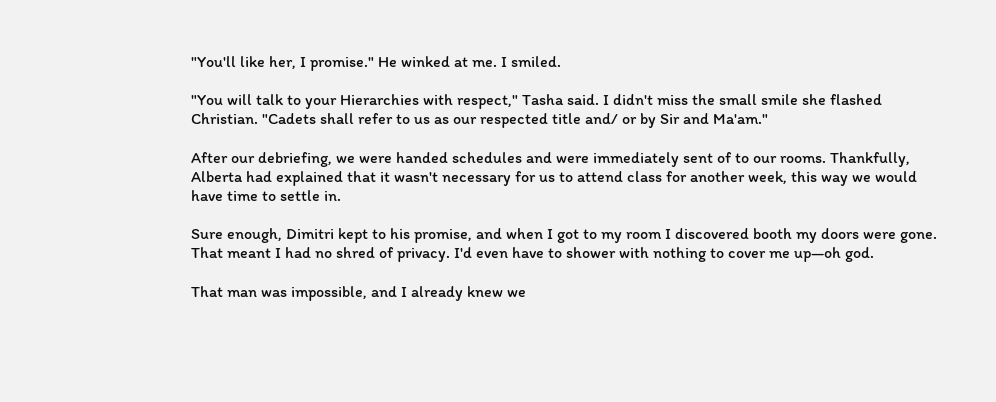"You'll like her, I promise." He winked at me. I smiled.

"You will talk to your Hierarchies with respect," Tasha said. I didn't miss the small smile she flashed Christian. "Cadets shall refer to us as our respected title and/ or by Sir and Ma'am."

After our debriefing, we were handed schedules and were immediately sent of to our rooms. Thankfully, Alberta had explained that it wasn't necessary for us to attend class for another week, this way we would have time to settle in.

Sure enough, Dimitri kept to his promise, and when I got to my room I discovered booth my doors were gone. That meant I had no shred of privacy. I'd even have to shower with nothing to cover me up—oh god.

That man was impossible, and I already knew we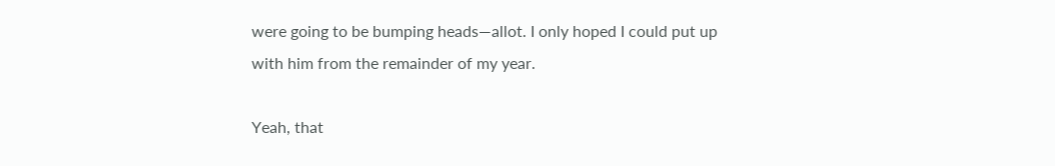were going to be bumping heads—allot. I only hoped I could put up with him from the remainder of my year.

Yeah, that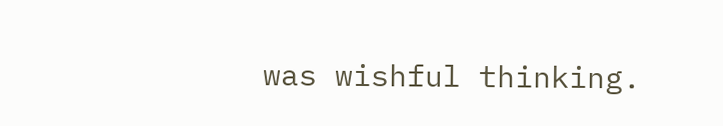was wishful thinking.